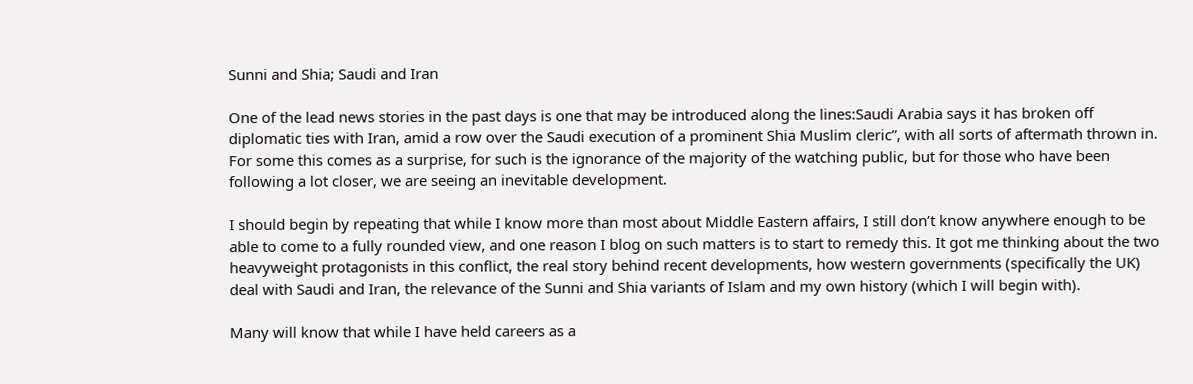Sunni and Shia; Saudi and Iran

One of the lead news stories in the past days is one that may be introduced along the lines:Saudi Arabia says it has broken off diplomatic ties with Iran, amid a row over the Saudi execution of a prominent Shia Muslim cleric”, with all sorts of aftermath thrown in. For some this comes as a surprise, for such is the ignorance of the majority of the watching public, but for those who have been following a lot closer, we are seeing an inevitable development.

I should begin by repeating that while I know more than most about Middle Eastern affairs, I still don’t know anywhere enough to be able to come to a fully rounded view, and one reason I blog on such matters is to start to remedy this. It got me thinking about the two heavyweight protagonists in this conflict, the real story behind recent developments, how western governments (specifically the UK) deal with Saudi and Iran, the relevance of the Sunni and Shia variants of Islam and my own history (which I will begin with).

Many will know that while I have held careers as a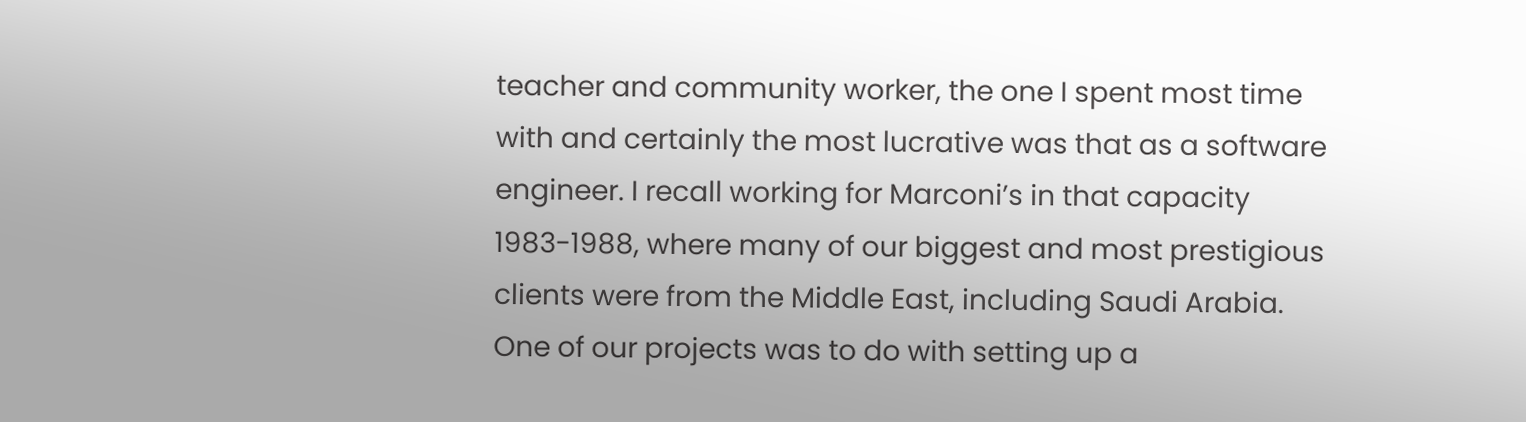teacher and community worker, the one I spent most time with and certainly the most lucrative was that as a software engineer. I recall working for Marconi’s in that capacity 1983-1988, where many of our biggest and most prestigious clients were from the Middle East, including Saudi Arabia. One of our projects was to do with setting up a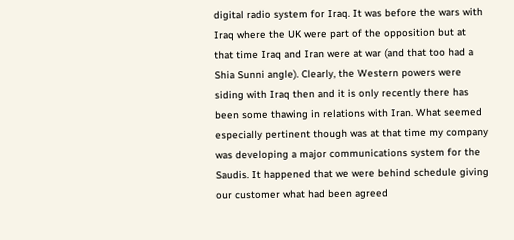digital radio system for Iraq. It was before the wars with Iraq where the UK were part of the opposition but at that time Iraq and Iran were at war (and that too had a Shia Sunni angle). Clearly, the Western powers were siding with Iraq then and it is only recently there has been some thawing in relations with Iran. What seemed especially pertinent though was at that time my company was developing a major communications system for the Saudis. It happened that we were behind schedule giving our customer what had been agreed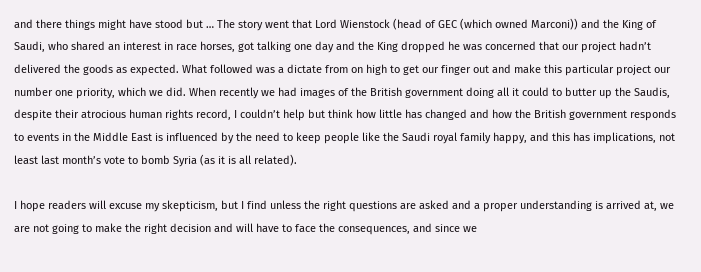and there things might have stood but … The story went that Lord Wienstock (head of GEC (which owned Marconi)) and the King of Saudi, who shared an interest in race horses, got talking one day and the King dropped he was concerned that our project hadn’t delivered the goods as expected. What followed was a dictate from on high to get our finger out and make this particular project our number one priority, which we did. When recently we had images of the British government doing all it could to butter up the Saudis, despite their atrocious human rights record, I couldn’t help but think how little has changed and how the British government responds to events in the Middle East is influenced by the need to keep people like the Saudi royal family happy, and this has implications, not least last month’s vote to bomb Syria (as it is all related).

I hope readers will excuse my skepticism, but I find unless the right questions are asked and a proper understanding is arrived at, we are not going to make the right decision and will have to face the consequences, and since we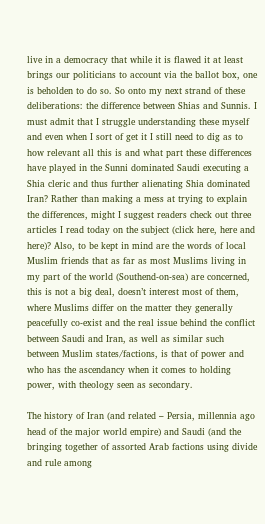live in a democracy that while it is flawed it at least brings our politicians to account via the ballot box, one is beholden to do so. So onto my next strand of these deliberations: the difference between Shias and Sunnis. I must admit that I struggle understanding these myself and even when I sort of get it I still need to dig as to how relevant all this is and what part these differences have played in the Sunni dominated Saudi executing a Shia cleric and thus further alienating Shia dominated Iran? Rather than making a mess at trying to explain the differences, might I suggest readers check out three articles I read today on the subject (click here, here and here)? Also, to be kept in mind are the words of local Muslim friends that as far as most Muslims living in my part of the world (Southend-on-sea) are concerned, this is not a big deal, doesn’t interest most of them, where Muslims differ on the matter they generally peacefully co-exist and the real issue behind the conflict between Saudi and Iran, as well as similar such between Muslim states/factions, is that of power and who has the ascendancy when it comes to holding power, with theology seen as secondary.

The history of Iran (and related – Persia, millennia ago head of the major world empire) and Saudi (and the bringing together of assorted Arab factions using divide and rule among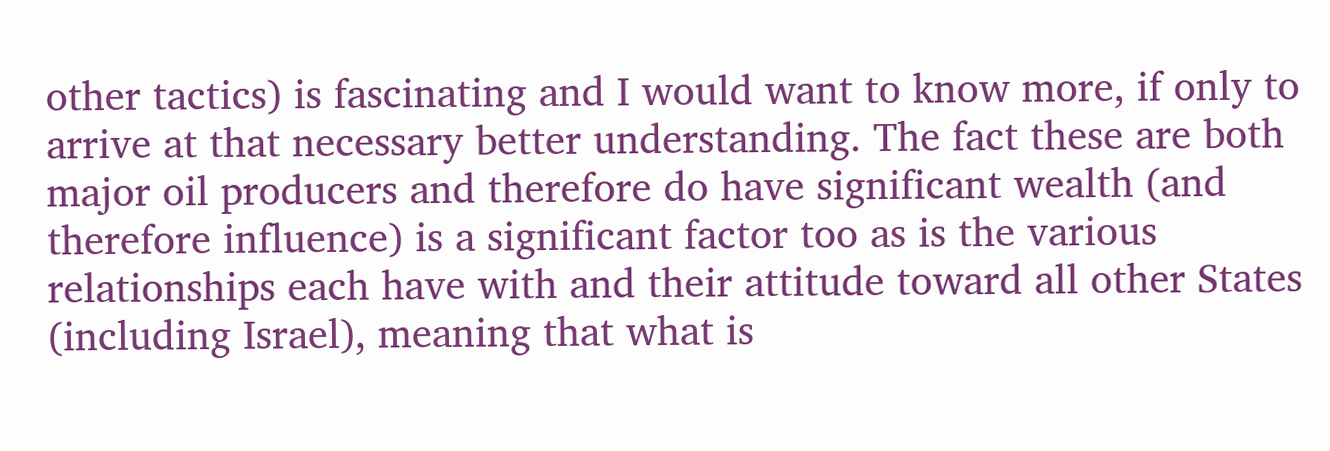other tactics) is fascinating and I would want to know more, if only to arrive at that necessary better understanding. The fact these are both major oil producers and therefore do have significant wealth (and therefore influence) is a significant factor too as is the various relationships each have with and their attitude toward all other States (including Israel), meaning that what is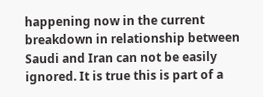happening now in the current breakdown in relationship between Saudi and Iran can not be easily ignored. It is true this is part of a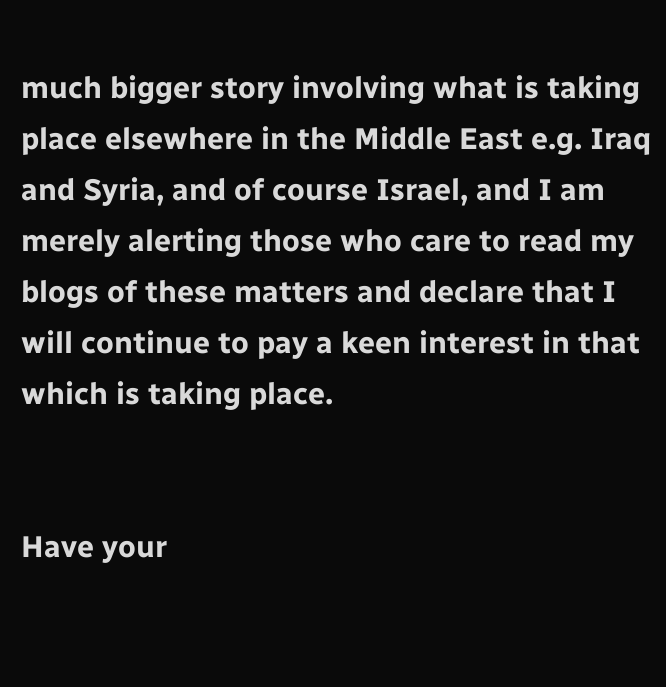much bigger story involving what is taking place elsewhere in the Middle East e.g. Iraq and Syria, and of course Israel, and I am merely alerting those who care to read my blogs of these matters and declare that I will continue to pay a keen interest in that which is taking place.


Have your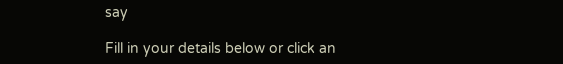say

Fill in your details below or click an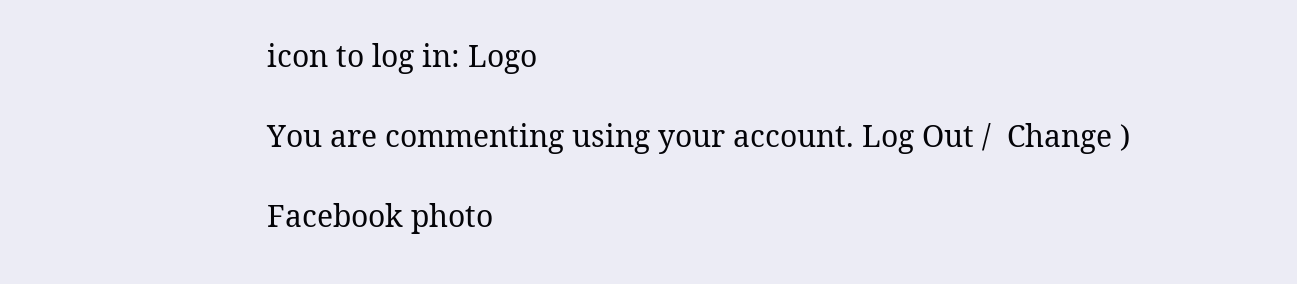icon to log in: Logo

You are commenting using your account. Log Out /  Change )

Facebook photo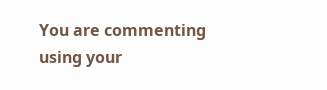You are commenting using your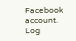Facebook account. Log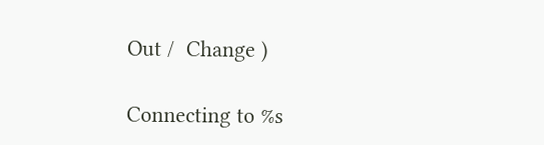Out /  Change )

Connecting to %s